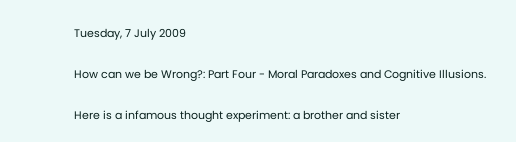Tuesday, 7 July 2009

How can we be Wrong?: Part Four - Moral Paradoxes and Cognitive Illusions.

Here is a infamous thought experiment: a brother and sister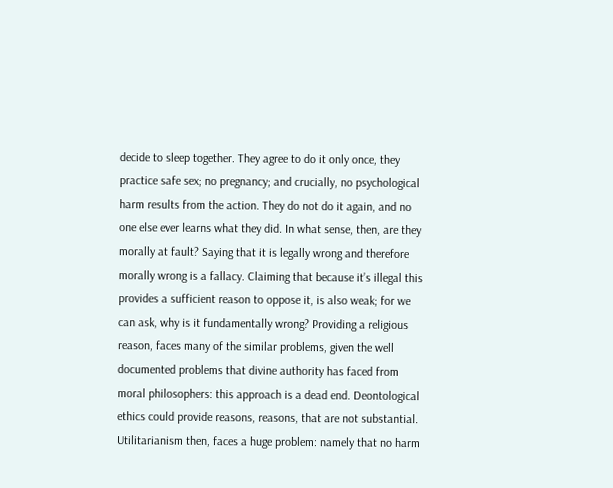decide to sleep together. They agree to do it only once, they practice safe sex; no pregnancy; and crucially, no psychological harm results from the action. They do not do it again, and no one else ever learns what they did. In what sense, then, are they morally at fault? Saying that it is legally wrong and therefore morally wrong is a fallacy. Claiming that because it’s illegal this provides a sufficient reason to oppose it, is also weak; for we can ask, why is it fundamentally wrong? Providing a religious reason, faces many of the similar problems, given the well documented problems that divine authority has faced from moral philosophers: this approach is a dead end. Deontological ethics could provide reasons, reasons, that are not substantial. Utilitarianism then, faces a huge problem: namely that no harm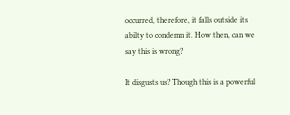occurred, therefore, it falls outside its abilty to condemn it. How then, can we say this is wrong?

It disgusts us? Though this is a powerful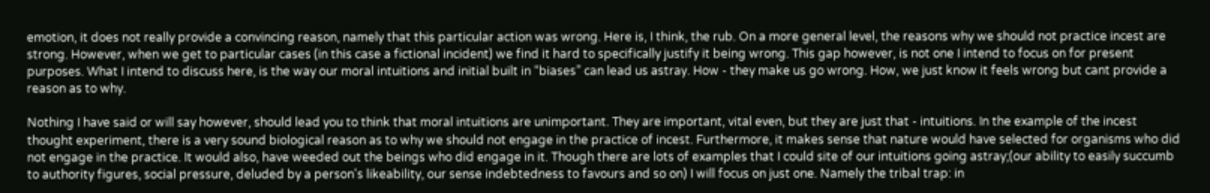emotion, it does not really provide a convincing reason, namely that this particular action was wrong. Here is, I think, the rub. On a more general level, the reasons why we should not practice incest are strong. However, when we get to particular cases (in this case a fictional incident) we find it hard to specifically justify it being wrong. This gap however, is not one I intend to focus on for present purposes. What I intend to discuss here, is the way our moral intuitions and initial built in “biases” can lead us astray. How - they make us go wrong. How, we just know it feels wrong but cant provide a reason as to why.

Nothing I have said or will say however, should lead you to think that moral intuitions are unimportant. They are important, vital even, but they are just that - intuitions. In the example of the incest thought experiment, there is a very sound biological reason as to why we should not engage in the practice of incest. Furthermore, it makes sense that nature would have selected for organisms who did not engage in the practice. It would also, have weeded out the beings who did engage in it. Though there are lots of examples that I could site of our intuitions going astray;(our ability to easily succumb to authority figures, social pressure, deluded by a person's likeability, our sense indebtedness to favours and so on) I will focus on just one. Namely the tribal trap: in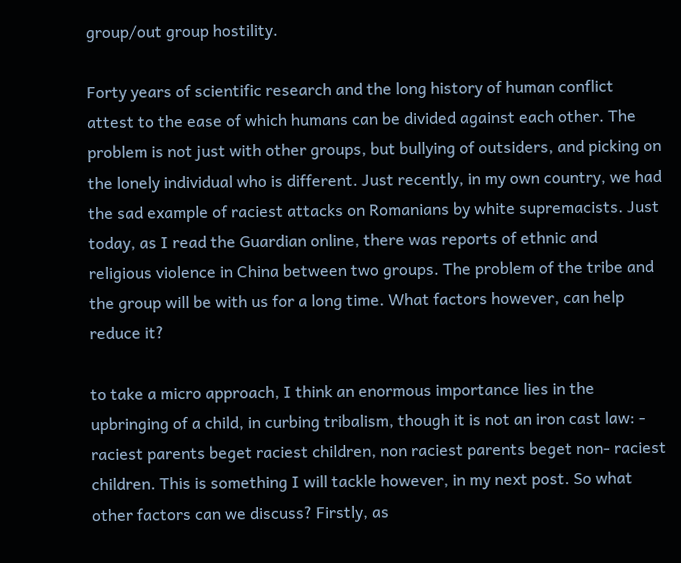group/out group hostility.

Forty years of scientific research and the long history of human conflict attest to the ease of which humans can be divided against each other. The problem is not just with other groups, but bullying of outsiders, and picking on the lonely individual who is different. Just recently, in my own country, we had the sad example of raciest attacks on Romanians by white supremacists. Just today, as I read the Guardian online, there was reports of ethnic and religious violence in China between two groups. The problem of the tribe and the group will be with us for a long time. What factors however, can help reduce it?

to take a micro approach, I think an enormous importance lies in the upbringing of a child, in curbing tribalism, though it is not an iron cast law: - raciest parents beget raciest children, non raciest parents beget non- raciest children. This is something I will tackle however, in my next post. So what other factors can we discuss? Firstly, as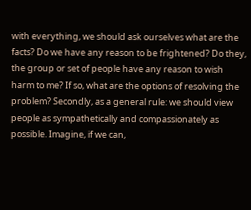with everything, we should ask ourselves what are the facts? Do we have any reason to be frightened? Do they, the group or set of people have any reason to wish harm to me? If so, what are the options of resolving the problem? Secondly, as a general rule: we should view people as sympathetically and compassionately as possible. Imagine, if we can,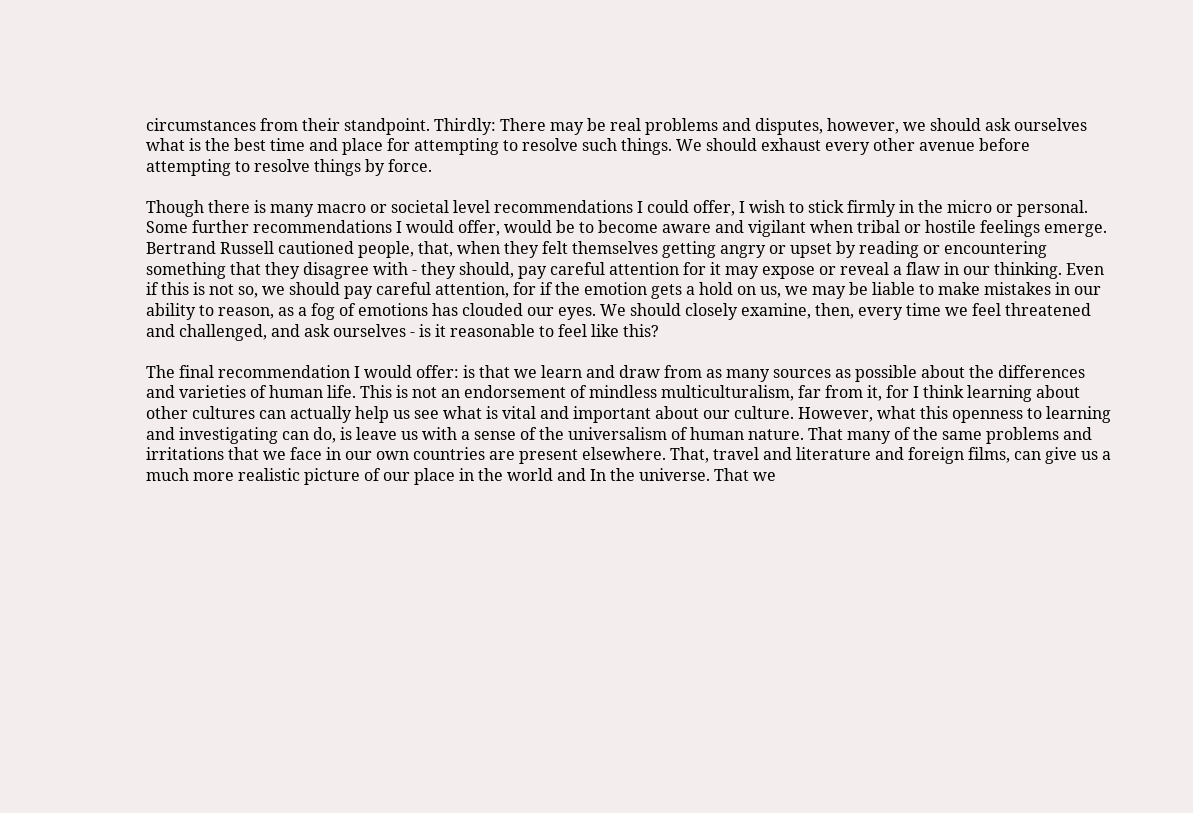circumstances from their standpoint. Thirdly: There may be real problems and disputes, however, we should ask ourselves what is the best time and place for attempting to resolve such things. We should exhaust every other avenue before attempting to resolve things by force.

Though there is many macro or societal level recommendations I could offer, I wish to stick firmly in the micro or personal. Some further recommendations I would offer, would be to become aware and vigilant when tribal or hostile feelings emerge. Bertrand Russell cautioned people, that, when they felt themselves getting angry or upset by reading or encountering something that they disagree with - they should, pay careful attention for it may expose or reveal a flaw in our thinking. Even if this is not so, we should pay careful attention, for if the emotion gets a hold on us, we may be liable to make mistakes in our ability to reason, as a fog of emotions has clouded our eyes. We should closely examine, then, every time we feel threatened and challenged, and ask ourselves - is it reasonable to feel like this?

The final recommendation I would offer: is that we learn and draw from as many sources as possible about the differences and varieties of human life. This is not an endorsement of mindless multiculturalism, far from it, for I think learning about other cultures can actually help us see what is vital and important about our culture. However, what this openness to learning and investigating can do, is leave us with a sense of the universalism of human nature. That many of the same problems and irritations that we face in our own countries are present elsewhere. That, travel and literature and foreign films, can give us a much more realistic picture of our place in the world and In the universe. That we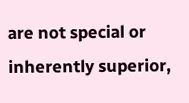are not special or inherently superior,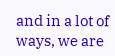and in a lot of ways, we are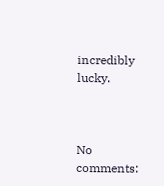incredibly lucky.



No comments: